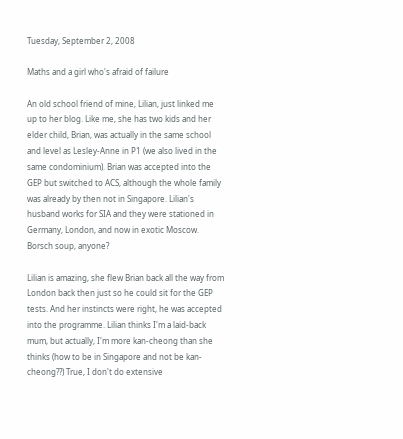Tuesday, September 2, 2008

Maths and a girl who's afraid of failure

An old school friend of mine, Lilian, just linked me up to her blog. Like me, she has two kids and her elder child, Brian, was actually in the same school and level as Lesley-Anne in P1 (we also lived in the same condominium). Brian was accepted into the GEP but switched to ACS, although the whole family was already by then not in Singapore. Lilian's husband works for SIA and they were stationed in Germany, London, and now in exotic Moscow. Borsch soup, anyone?

Lilian is amazing, she flew Brian back all the way from London back then just so he could sit for the GEP tests. And her instincts were right, he was accepted into the programme. Lilian thinks I'm a laid-back mum, but actually, I'm more kan-cheong than she thinks (how to be in Singapore and not be kan-cheong??) True, I don't do extensive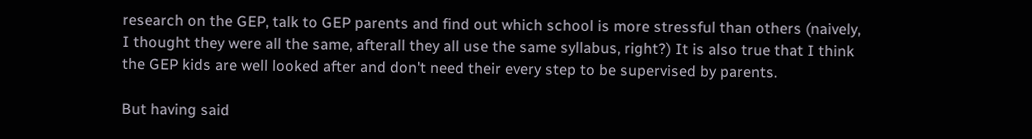research on the GEP, talk to GEP parents and find out which school is more stressful than others (naively, I thought they were all the same, afterall they all use the same syllabus, right?) It is also true that I think the GEP kids are well looked after and don't need their every step to be supervised by parents.

But having said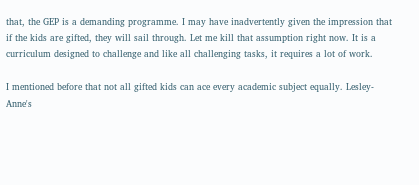that, the GEP is a demanding programme. I may have inadvertently given the impression that if the kids are gifted, they will sail through. Let me kill that assumption right now. It is a curriculum designed to challenge and like all challenging tasks, it requires a lot of work.

I mentioned before that not all gifted kids can ace every academic subject equally. Lesley-Anne's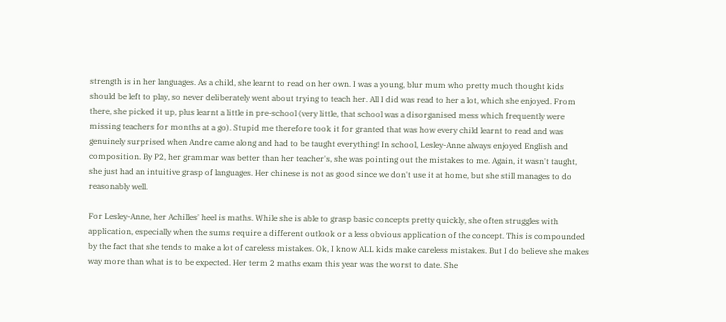strength is in her languages. As a child, she learnt to read on her own. I was a young, blur mum who pretty much thought kids should be left to play, so never deliberately went about trying to teach her. All I did was read to her a lot, which she enjoyed. From there, she picked it up, plus learnt a little in pre-school (very little, that school was a disorganised mess which frequently were missing teachers for months at a go). Stupid me therefore took it for granted that was how every child learnt to read and was genuinely surprised when Andre came along and had to be taught everything! In school, Lesley-Anne always enjoyed English and composition. By P2, her grammar was better than her teacher's, she was pointing out the mistakes to me. Again, it wasn't taught, she just had an intuitive grasp of languages. Her chinese is not as good since we don't use it at home, but she still manages to do reasonably well.

For Lesley-Anne, her Achilles' heel is maths. While she is able to grasp basic concepts pretty quickly, she often struggles with application, especially when the sums require a different outlook or a less obvious application of the concept. This is compounded by the fact that she tends to make a lot of careless mistakes. Ok, I know ALL kids make careless mistakes. But I do believe she makes way more than what is to be expected. Her term 2 maths exam this year was the worst to date. She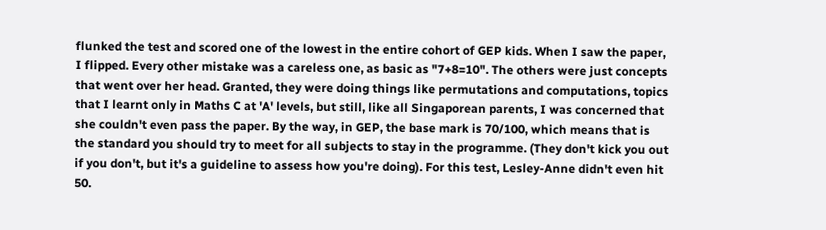flunked the test and scored one of the lowest in the entire cohort of GEP kids. When I saw the paper, I flipped. Every other mistake was a careless one, as basic as "7+8=10". The others were just concepts that went over her head. Granted, they were doing things like permutations and computations, topics that I learnt only in Maths C at 'A' levels, but still, like all Singaporean parents, I was concerned that she couldn't even pass the paper. By the way, in GEP, the base mark is 70/100, which means that is the standard you should try to meet for all subjects to stay in the programme. (They don't kick you out if you don't, but it's a guideline to assess how you're doing). For this test, Lesley-Anne didn't even hit 50.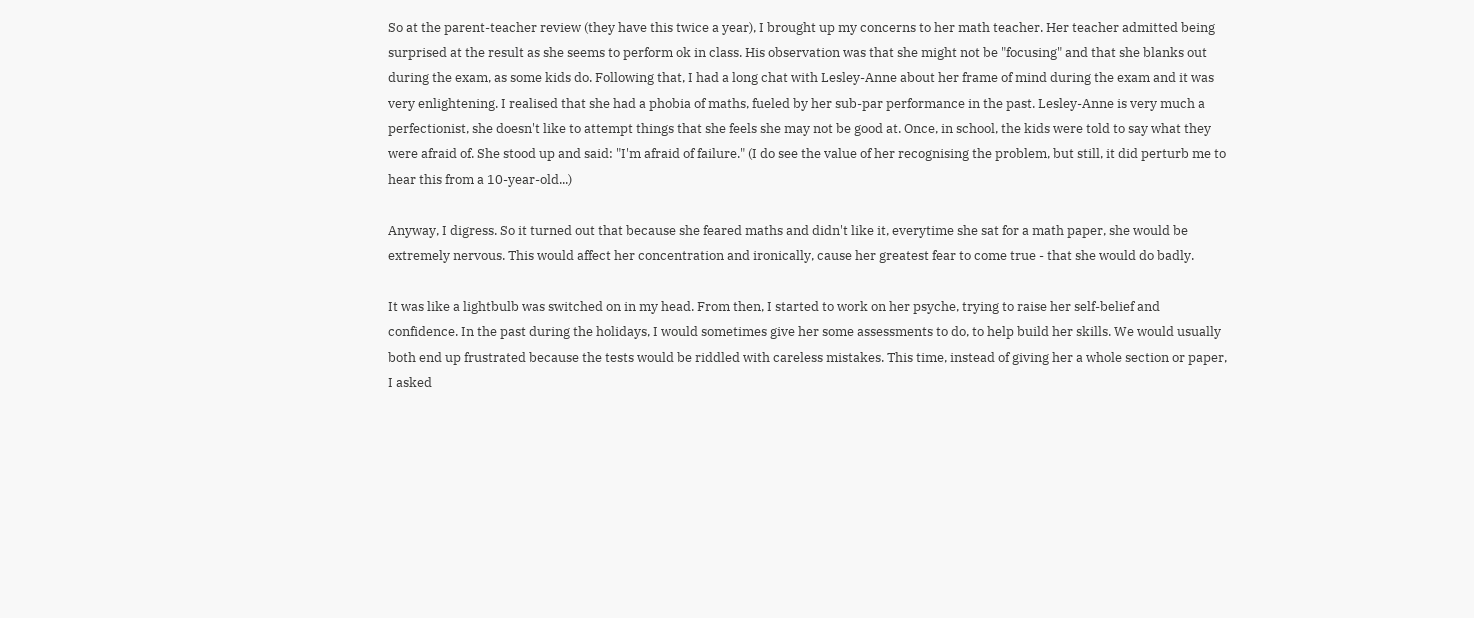So at the parent-teacher review (they have this twice a year), I brought up my concerns to her math teacher. Her teacher admitted being surprised at the result as she seems to perform ok in class. His observation was that she might not be "focusing" and that she blanks out during the exam, as some kids do. Following that, I had a long chat with Lesley-Anne about her frame of mind during the exam and it was very enlightening. I realised that she had a phobia of maths, fueled by her sub-par performance in the past. Lesley-Anne is very much a perfectionist, she doesn't like to attempt things that she feels she may not be good at. Once, in school, the kids were told to say what they were afraid of. She stood up and said: "I'm afraid of failure." (I do see the value of her recognising the problem, but still, it did perturb me to hear this from a 10-year-old...)

Anyway, I digress. So it turned out that because she feared maths and didn't like it, everytime she sat for a math paper, she would be extremely nervous. This would affect her concentration and ironically, cause her greatest fear to come true - that she would do badly.

It was like a lightbulb was switched on in my head. From then, I started to work on her psyche, trying to raise her self-belief and confidence. In the past during the holidays, I would sometimes give her some assessments to do, to help build her skills. We would usually both end up frustrated because the tests would be riddled with careless mistakes. This time, instead of giving her a whole section or paper, I asked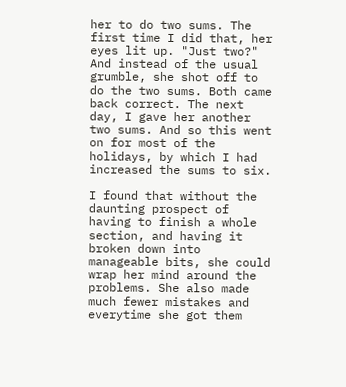her to do two sums. The first time I did that, her eyes lit up. "Just two?" And instead of the usual grumble, she shot off to do the two sums. Both came back correct. The next day, I gave her another two sums. And so this went on for most of the holidays, by which I had increased the sums to six.

I found that without the daunting prospect of having to finish a whole section, and having it broken down into manageable bits, she could wrap her mind around the problems. She also made much fewer mistakes and everytime she got them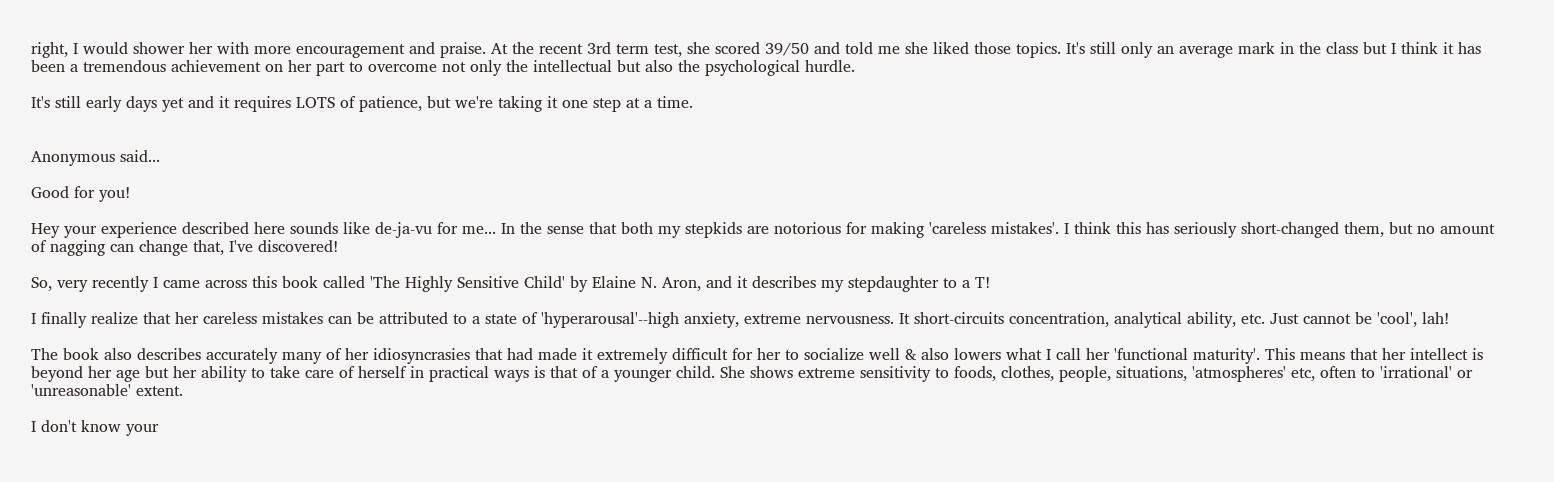right, I would shower her with more encouragement and praise. At the recent 3rd term test, she scored 39/50 and told me she liked those topics. It's still only an average mark in the class but I think it has been a tremendous achievement on her part to overcome not only the intellectual but also the psychological hurdle.

It's still early days yet and it requires LOTS of patience, but we're taking it one step at a time.


Anonymous said...

Good for you!

Hey your experience described here sounds like de-ja-vu for me... In the sense that both my stepkids are notorious for making 'careless mistakes'. I think this has seriously short-changed them, but no amount of nagging can change that, I've discovered!

So, very recently I came across this book called 'The Highly Sensitive Child' by Elaine N. Aron, and it describes my stepdaughter to a T!

I finally realize that her careless mistakes can be attributed to a state of 'hyperarousal'--high anxiety, extreme nervousness. It short-circuits concentration, analytical ability, etc. Just cannot be 'cool', lah!

The book also describes accurately many of her idiosyncrasies that had made it extremely difficult for her to socialize well & also lowers what I call her 'functional maturity'. This means that her intellect is beyond her age but her ability to take care of herself in practical ways is that of a younger child. She shows extreme sensitivity to foods, clothes, people, situations, 'atmospheres' etc, often to 'irrational' or 'unreasonable' extent.

I don't know your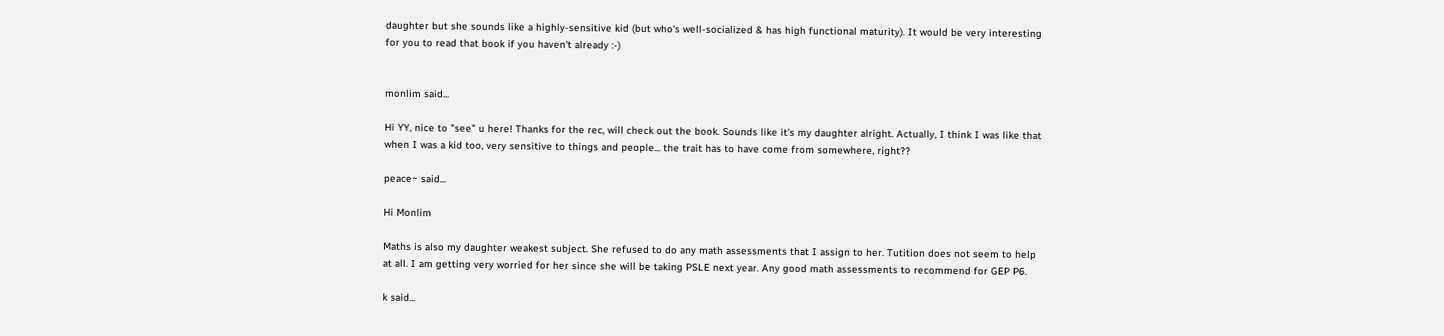daughter but she sounds like a highly-sensitive kid (but who's well-socialized & has high functional maturity). It would be very interesting for you to read that book if you haven't already :-)


monlim said...

Hi YY, nice to "see" u here! Thanks for the rec, will check out the book. Sounds like it's my daughter alright. Actually, I think I was like that when I was a kid too, very sensitive to things and people... the trait has to have come from somewhere, right??

peace~ said...

Hi Monlim

Maths is also my daughter weakest subject. She refused to do any math assessments that I assign to her. Tutition does not seem to help at all. I am getting very worried for her since she will be taking PSLE next year. Any good math assessments to recommend for GEP P6.

k said...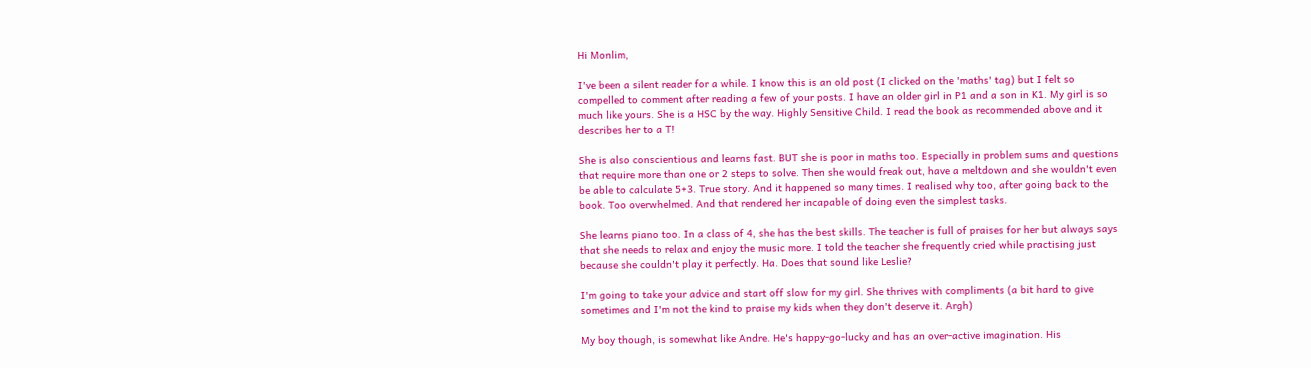Hi Monlim,

I've been a silent reader for a while. I know this is an old post (I clicked on the 'maths' tag) but I felt so compelled to comment after reading a few of your posts. I have an older girl in P1 and a son in K1. My girl is so much like yours. She is a HSC by the way. Highly Sensitive Child. I read the book as recommended above and it describes her to a T!

She is also conscientious and learns fast. BUT she is poor in maths too. Especially in problem sums and questions that require more than one or 2 steps to solve. Then she would freak out, have a meltdown and she wouldn't even be able to calculate 5+3. True story. And it happened so many times. I realised why too, after going back to the book. Too overwhelmed. And that rendered her incapable of doing even the simplest tasks.

She learns piano too. In a class of 4, she has the best skills. The teacher is full of praises for her but always says that she needs to relax and enjoy the music more. I told the teacher she frequently cried while practising just because she couldn't play it perfectly. Ha. Does that sound like Leslie?

I'm going to take your advice and start off slow for my girl. She thrives with compliments (a bit hard to give sometimes and I'm not the kind to praise my kids when they don't deserve it. Argh)

My boy though, is somewhat like Andre. He's happy-go-lucky and has an over-active imagination. His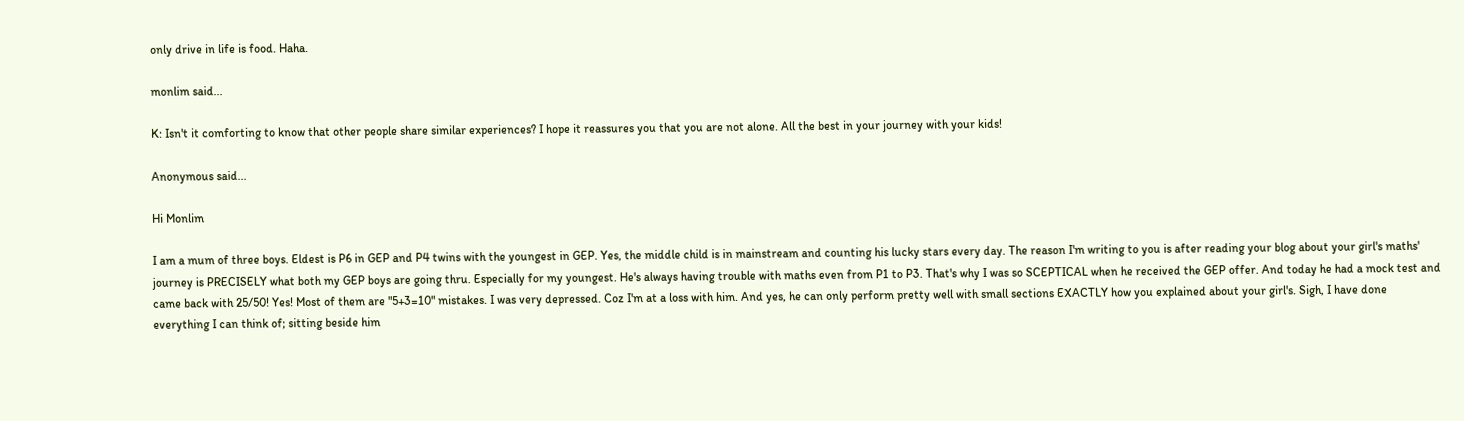only drive in life is food. Haha.

monlim said...

K: Isn't it comforting to know that other people share similar experiences? I hope it reassures you that you are not alone. All the best in your journey with your kids!

Anonymous said...

Hi Monlim

I am a mum of three boys. Eldest is P6 in GEP and P4 twins with the youngest in GEP. Yes, the middle child is in mainstream and counting his lucky stars every day. The reason I'm writing to you is after reading your blog about your girl's maths' journey is PRECISELY what both my GEP boys are going thru. Especially for my youngest. He's always having trouble with maths even from P1 to P3. That's why I was so SCEPTICAL when he received the GEP offer. And today he had a mock test and came back with 25/50! Yes! Most of them are "5+3=10" mistakes. I was very depressed. Coz I'm at a loss with him. And yes, he can only perform pretty well with small sections EXACTLY how you explained about your girl's. Sigh, I have done everything I can think of; sitting beside him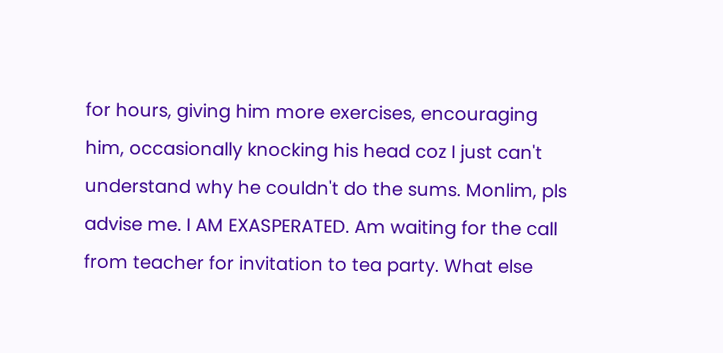for hours, giving him more exercises, encouraging him, occasionally knocking his head coz I just can't understand why he couldn't do the sums. Monlim, pls advise me. I AM EXASPERATED. Am waiting for the call from teacher for invitation to tea party. What else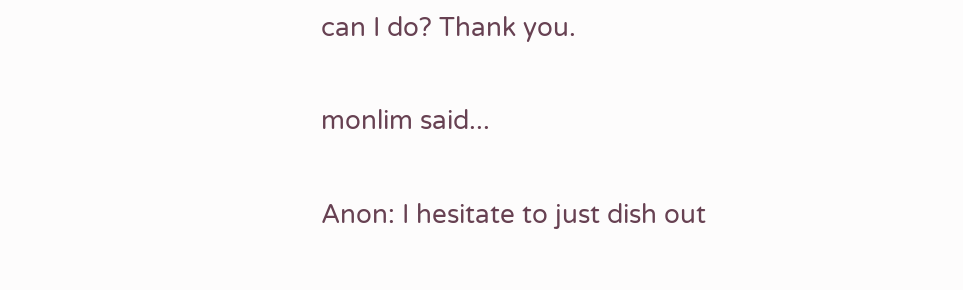can I do? Thank you.

monlim said...

Anon: I hesitate to just dish out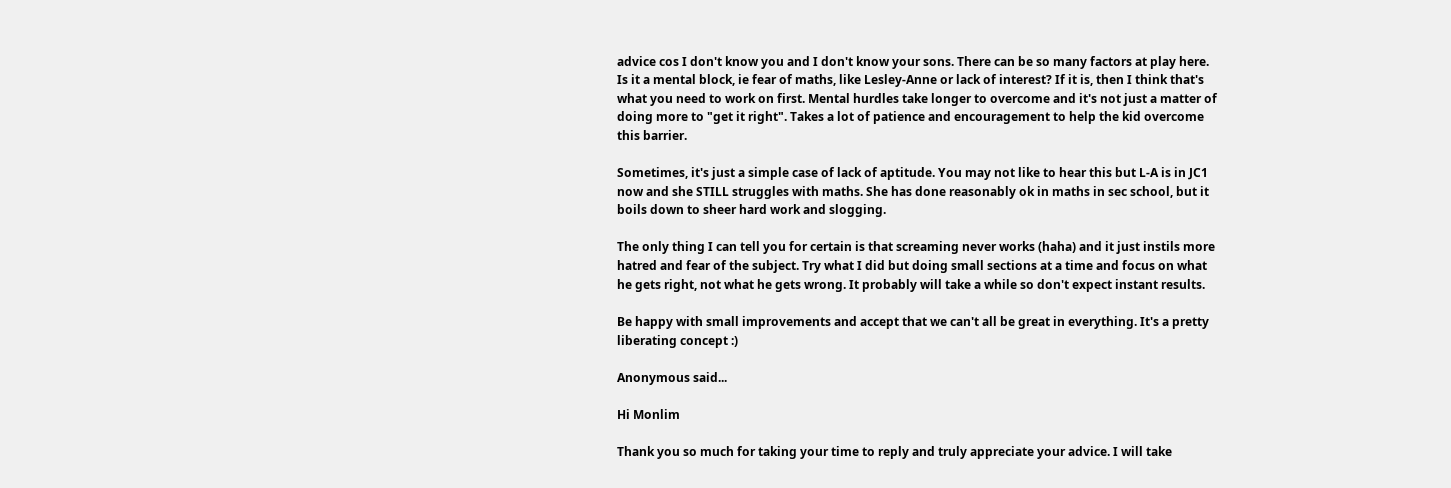advice cos I don't know you and I don't know your sons. There can be so many factors at play here. Is it a mental block, ie fear of maths, like Lesley-Anne or lack of interest? If it is, then I think that's what you need to work on first. Mental hurdles take longer to overcome and it's not just a matter of doing more to "get it right". Takes a lot of patience and encouragement to help the kid overcome this barrier.

Sometimes, it's just a simple case of lack of aptitude. You may not like to hear this but L-A is in JC1 now and she STILL struggles with maths. She has done reasonably ok in maths in sec school, but it boils down to sheer hard work and slogging.

The only thing I can tell you for certain is that screaming never works (haha) and it just instils more hatred and fear of the subject. Try what I did but doing small sections at a time and focus on what he gets right, not what he gets wrong. It probably will take a while so don't expect instant results.

Be happy with small improvements and accept that we can't all be great in everything. It's a pretty liberating concept :)

Anonymous said...

Hi Monlim

Thank you so much for taking your time to reply and truly appreciate your advice. I will take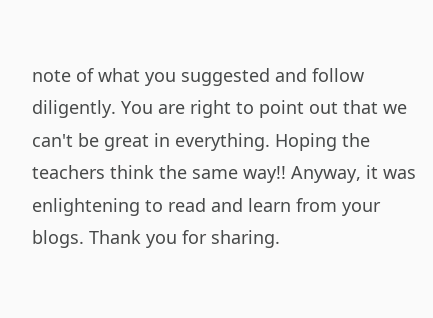note of what you suggested and follow diligently. You are right to point out that we can't be great in everything. Hoping the teachers think the same way!! Anyway, it was enlightening to read and learn from your blogs. Thank you for sharing.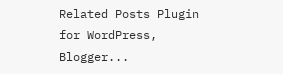Related Posts Plugin for WordPress, Blogger...